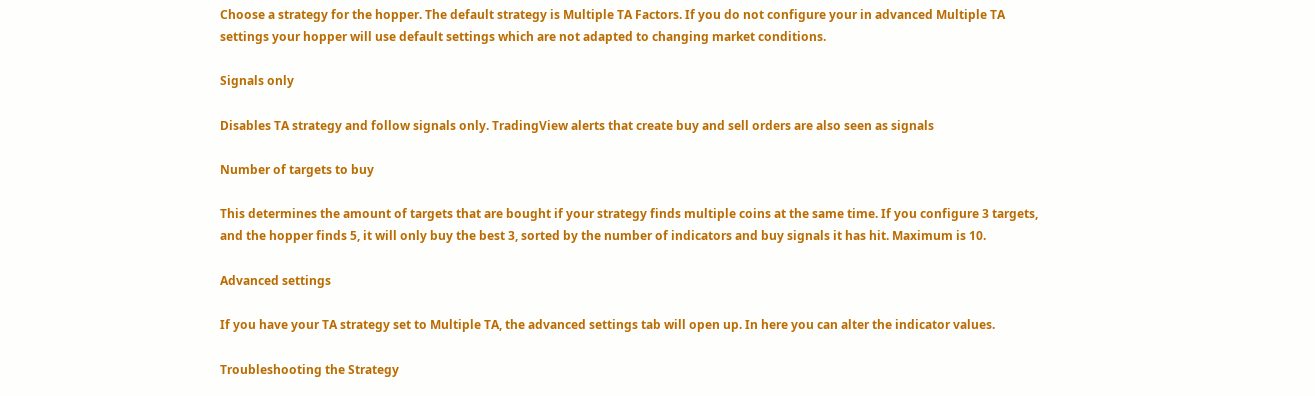Choose a strategy for the hopper. The default strategy is Multiple TA Factors. If you do not configure your in advanced Multiple TA settings your hopper will use default settings which are not adapted to changing market conditions.

Signals only

Disables TA strategy and follow signals only. TradingView alerts that create buy and sell orders are also seen as signals

Number of targets to buy

This determines the amount of targets that are bought if your strategy finds multiple coins at the same time. If you configure 3 targets, and the hopper finds 5, it will only buy the best 3, sorted by the number of indicators and buy signals it has hit. Maximum is 10.

Advanced settings

If you have your TA strategy set to Multiple TA, the advanced settings tab will open up. In here you can alter the indicator values.

Troubleshooting the Strategy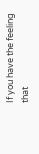If you have the feeling that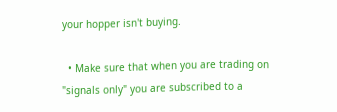your hopper isn't buying.

  • Make sure that when you are trading on "signals only" you are subscribed to a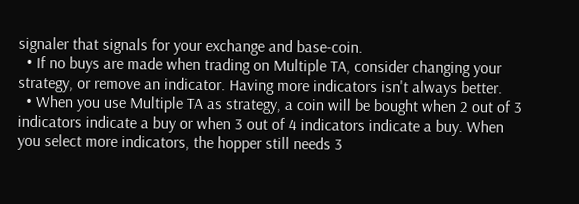signaler that signals for your exchange and base-coin.
  • If no buys are made when trading on Multiple TA, consider changing your strategy, or remove an indicator. Having more indicators isn't always better.
  • When you use Multiple TA as strategy, a coin will be bought when 2 out of 3 indicators indicate a buy or when 3 out of 4 indicators indicate a buy. When you select more indicators, the hopper still needs 3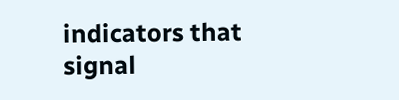indicators that signal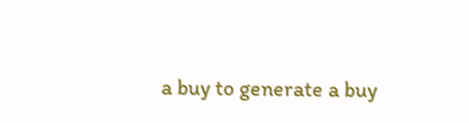a buy to generate a buy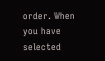order. When you have selected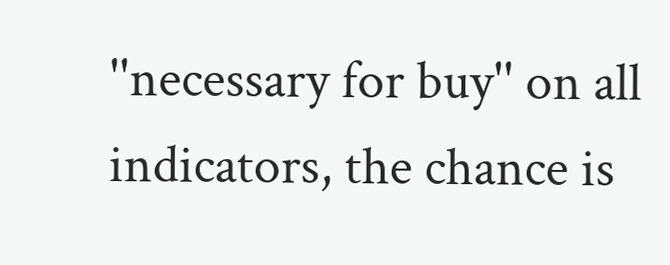''necessary for buy'' on all indicators, the chance is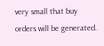very small that buy orders will be generated.